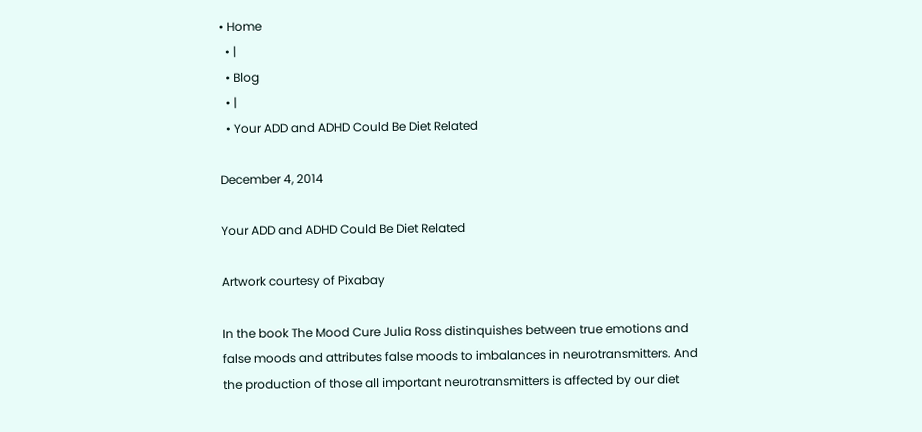• Home
  • |
  • Blog
  • |
  • Your ADD and ADHD Could Be Diet Related

December 4, 2014

Your ADD and ADHD Could Be Diet Related

Artwork courtesy of Pixabay

In the book The Mood Cure Julia Ross distinquishes between true emotions and false moods and attributes false moods to imbalances in neurotransmitters. And the production of those all important neurotransmitters is affected by our diet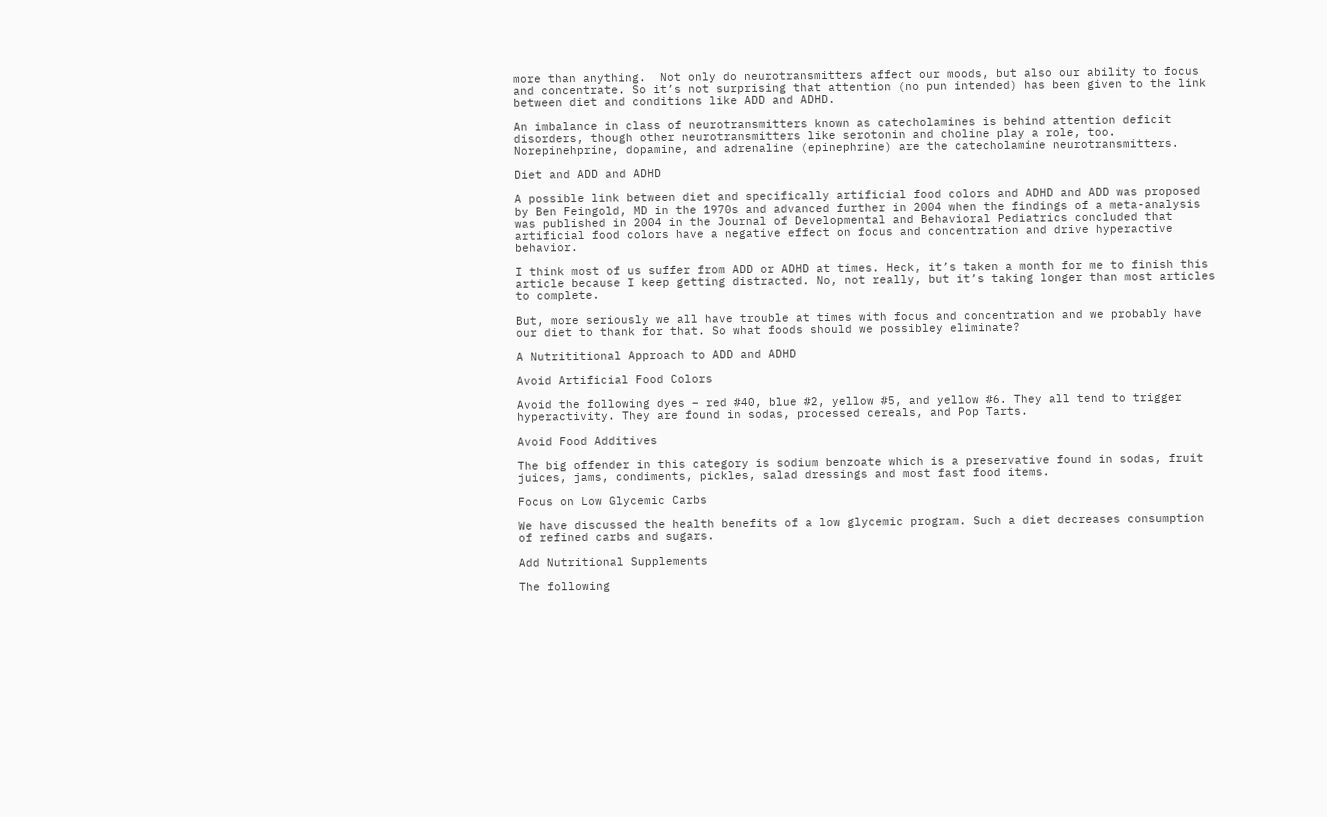more than anything.  Not only do neurotransmitters affect our moods, but also our ability to focus and concentrate. So it’s not surprising that attention (no pun intended) has been given to the link between diet and conditions like ADD and ADHD.

An imbalance in class of neurotransmitters known as catecholamines is behind attention deficit disorders, though other neurotransmitters like serotonin and choline play a role, too. Norepinehprine, dopamine, and adrenaline (epinephrine) are the catecholamine neurotransmitters.

Diet and ADD and ADHD

A possible link between diet and specifically artificial food colors and ADHD and ADD was proposed by Ben Feingold, MD in the 1970s and advanced further in 2004 when the findings of a meta-analysis was published in 2004 in the Journal of Developmental and Behavioral Pediatrics concluded that artificial food colors have a negative effect on focus and concentration and drive hyperactive behavior.

I think most of us suffer from ADD or ADHD at times. Heck, it’s taken a month for me to finish this article because I keep getting distracted. No, not really, but it’s taking longer than most articles to complete.

But, more seriously we all have trouble at times with focus and concentration and we probably have our diet to thank for that. So what foods should we possibley eliminate?

A Nutrititional Approach to ADD and ADHD

Avoid Artificial Food Colors

Avoid the following dyes – red #40, blue #2, yellow #5, and yellow #6. They all tend to trigger hyperactivity. They are found in sodas, processed cereals, and Pop Tarts.

Avoid Food Additives

The big offender in this category is sodium benzoate which is a preservative found in sodas, fruit juices, jams, condiments, pickles, salad dressings and most fast food items.

Focus on Low Glycemic Carbs

We have discussed the health benefits of a low glycemic program. Such a diet decreases consumption of refined carbs and sugars.

Add Nutritional Supplements

The following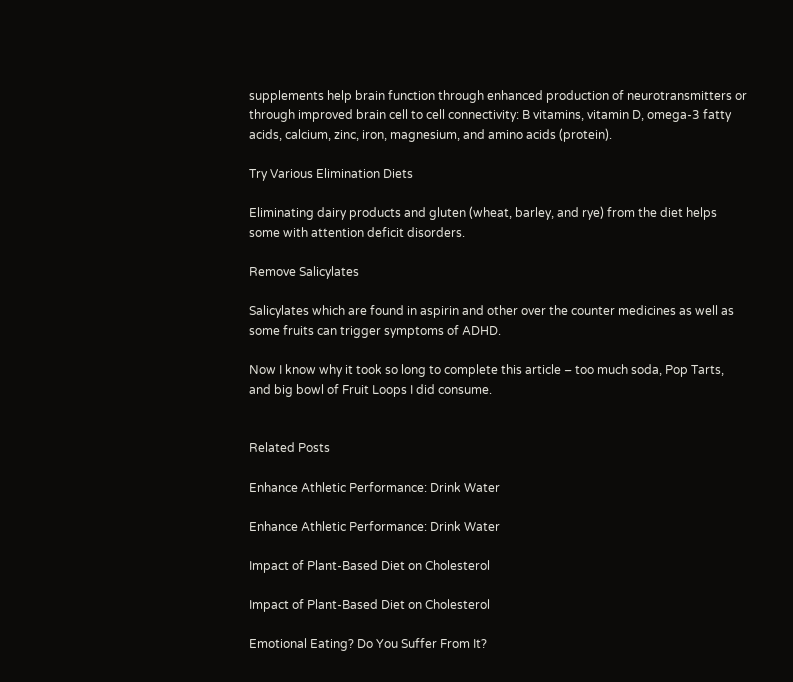supplements help brain function through enhanced production of neurotransmitters or through improved brain cell to cell connectivity: B vitamins, vitamin D, omega-3 fatty acids, calcium, zinc, iron, magnesium, and amino acids (protein).

Try Various Elimination Diets

Eliminating dairy products and gluten (wheat, barley, and rye) from the diet helps some with attention deficit disorders.

Remove Salicylates

Salicylates which are found in aspirin and other over the counter medicines as well as some fruits can trigger symptoms of ADHD.

Now I know why it took so long to complete this article – too much soda, Pop Tarts, and big bowl of Fruit Loops I did consume.


Related Posts

Enhance Athletic Performance: Drink Water

Enhance Athletic Performance: Drink Water

Impact of Plant-Based Diet on Cholesterol

Impact of Plant-Based Diet on Cholesterol

Emotional Eating? Do You Suffer From It?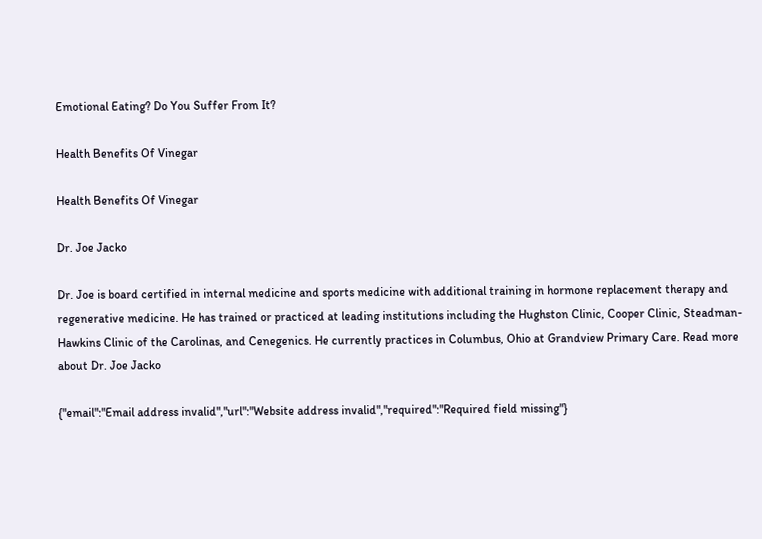Emotional Eating? Do You Suffer From It?

Health Benefits Of Vinegar

Health Benefits Of Vinegar

Dr. Joe Jacko

Dr. Joe is board certified in internal medicine and sports medicine with additional training in hormone replacement therapy and regenerative medicine. He has trained or practiced at leading institutions including the Hughston Clinic, Cooper Clinic, Steadman-Hawkins Clinic of the Carolinas, and Cenegenics. He currently practices in Columbus, Ohio at Grandview Primary Care. Read more about Dr. Joe Jacko

{"email":"Email address invalid","url":"Website address invalid","required":"Required field missing"}